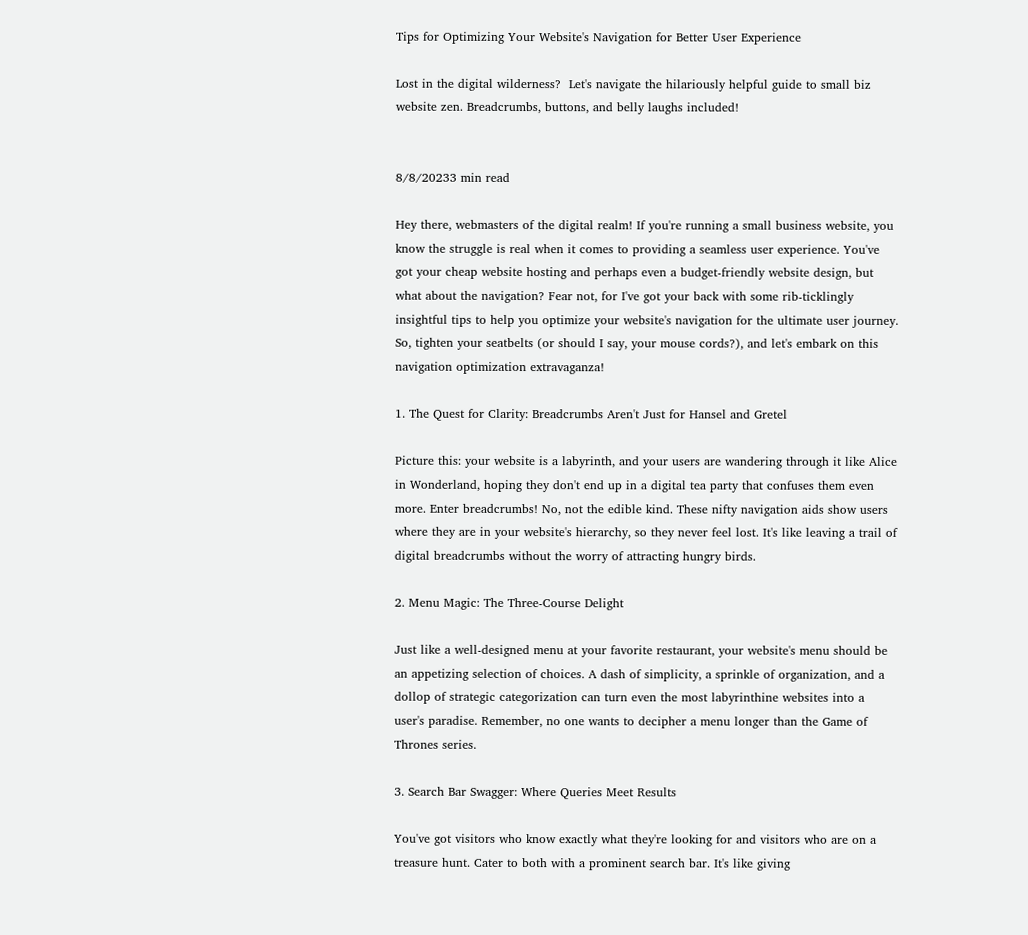Tips for Optimizing Your Website's Navigation for Better User Experience

Lost in the digital wilderness?  Let's navigate the hilariously helpful guide to small biz website zen. Breadcrumbs, buttons, and belly laughs included!


8/8/20233 min read

Hey there, webmasters of the digital realm! If you're running a small business website, you know the struggle is real when it comes to providing a seamless user experience. You've got your cheap website hosting and perhaps even a budget-friendly website design, but what about the navigation? Fear not, for I've got your back with some rib-ticklingly insightful tips to help you optimize your website's navigation for the ultimate user journey. So, tighten your seatbelts (or should I say, your mouse cords?), and let's embark on this navigation optimization extravaganza!

1. The Quest for Clarity: Breadcrumbs Aren't Just for Hansel and Gretel

Picture this: your website is a labyrinth, and your users are wandering through it like Alice in Wonderland, hoping they don't end up in a digital tea party that confuses them even more. Enter breadcrumbs! No, not the edible kind. These nifty navigation aids show users where they are in your website's hierarchy, so they never feel lost. It's like leaving a trail of digital breadcrumbs without the worry of attracting hungry birds.

2. Menu Magic: The Three-Course Delight

Just like a well-designed menu at your favorite restaurant, your website's menu should be an appetizing selection of choices. A dash of simplicity, a sprinkle of organization, and a dollop of strategic categorization can turn even the most labyrinthine websites into a user's paradise. Remember, no one wants to decipher a menu longer than the Game of Thrones series.

3. Search Bar Swagger: Where Queries Meet Results

You've got visitors who know exactly what they're looking for and visitors who are on a treasure hunt. Cater to both with a prominent search bar. It's like giving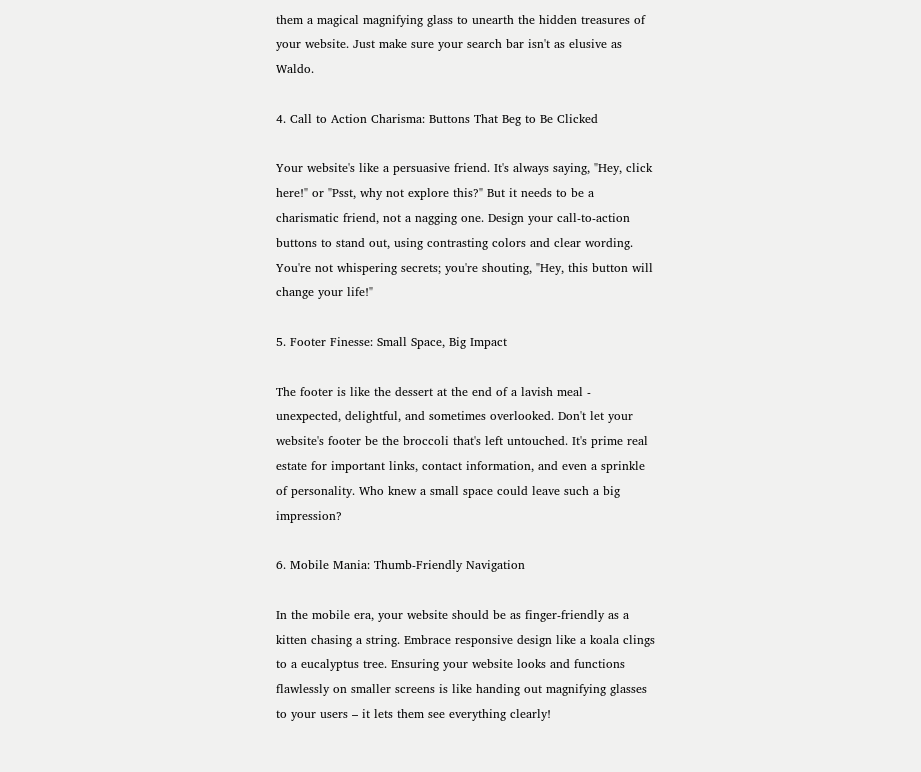them a magical magnifying glass to unearth the hidden treasures of your website. Just make sure your search bar isn't as elusive as Waldo.

4. Call to Action Charisma: Buttons That Beg to Be Clicked

Your website's like a persuasive friend. It's always saying, "Hey, click here!" or "Psst, why not explore this?" But it needs to be a charismatic friend, not a nagging one. Design your call-to-action buttons to stand out, using contrasting colors and clear wording. You're not whispering secrets; you're shouting, "Hey, this button will change your life!"

5. Footer Finesse: Small Space, Big Impact

The footer is like the dessert at the end of a lavish meal - unexpected, delightful, and sometimes overlooked. Don't let your website's footer be the broccoli that's left untouched. It's prime real estate for important links, contact information, and even a sprinkle of personality. Who knew a small space could leave such a big impression?

6. Mobile Mania: Thumb-Friendly Navigation

In the mobile era, your website should be as finger-friendly as a kitten chasing a string. Embrace responsive design like a koala clings to a eucalyptus tree. Ensuring your website looks and functions flawlessly on smaller screens is like handing out magnifying glasses to your users – it lets them see everything clearly!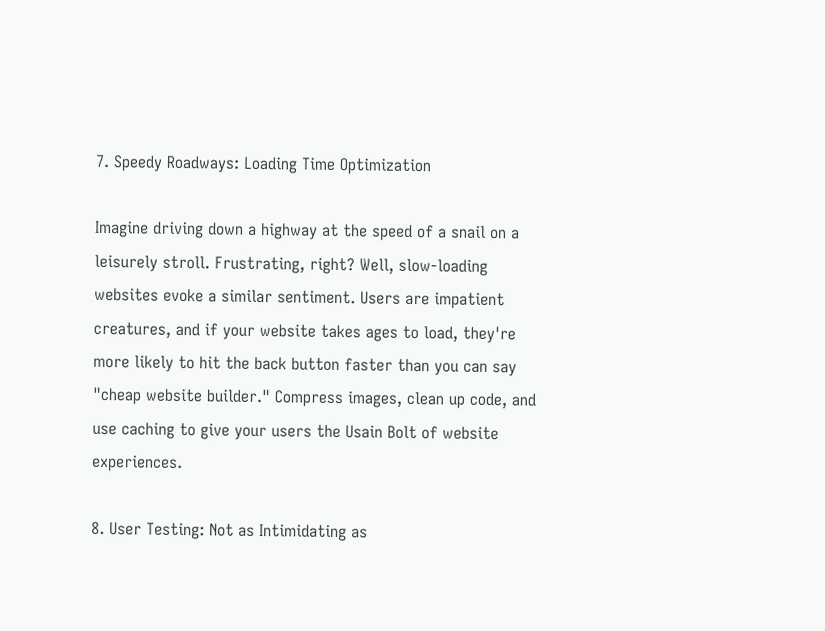7. Speedy Roadways: Loading Time Optimization

Imagine driving down a highway at the speed of a snail on a leisurely stroll. Frustrating, right? Well, slow-loading websites evoke a similar sentiment. Users are impatient creatures, and if your website takes ages to load, they're more likely to hit the back button faster than you can say "cheap website builder." Compress images, clean up code, and use caching to give your users the Usain Bolt of website experiences.

8. User Testing: Not as Intimidating as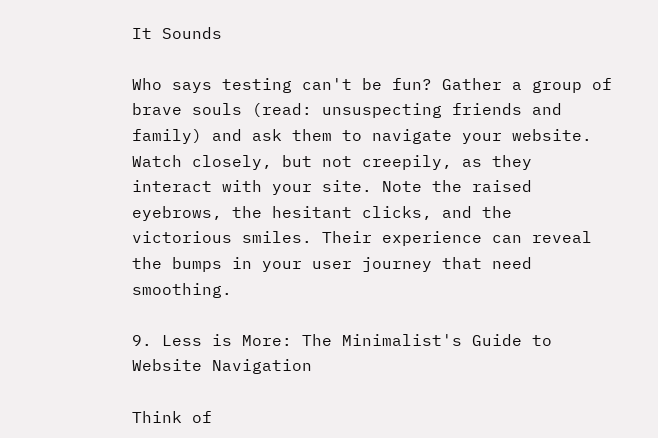It Sounds

Who says testing can't be fun? Gather a group of brave souls (read: unsuspecting friends and family) and ask them to navigate your website. Watch closely, but not creepily, as they interact with your site. Note the raised eyebrows, the hesitant clicks, and the victorious smiles. Their experience can reveal the bumps in your user journey that need smoothing.

9. Less is More: The Minimalist's Guide to Website Navigation

Think of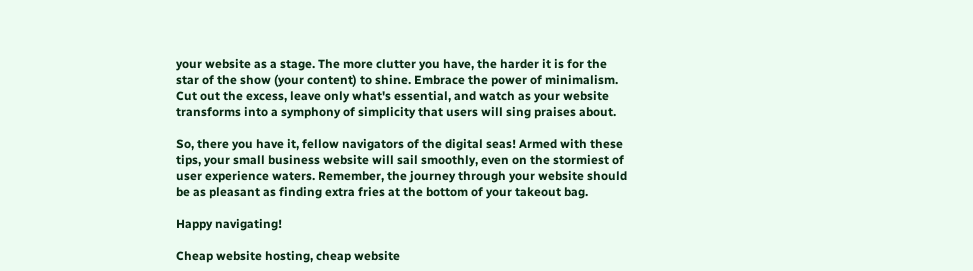your website as a stage. The more clutter you have, the harder it is for the star of the show (your content) to shine. Embrace the power of minimalism. Cut out the excess, leave only what's essential, and watch as your website transforms into a symphony of simplicity that users will sing praises about.

So, there you have it, fellow navigators of the digital seas! Armed with these tips, your small business website will sail smoothly, even on the stormiest of user experience waters. Remember, the journey through your website should be as pleasant as finding extra fries at the bottom of your takeout bag.

Happy navigating!

Cheap website hosting, cheap website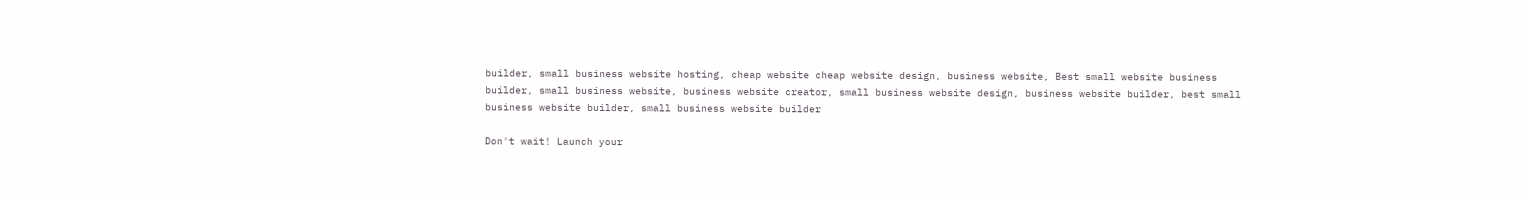builder, small business website hosting, cheap website cheap website design, business website, Best small website business builder, small business website, business website creator, small business website design, business website builder, best small business website builder, small business website builder

Don't wait! Launch your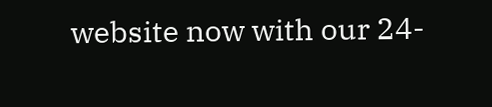website now with our 24-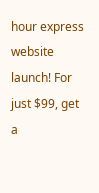hour express website launch! For just $99, get a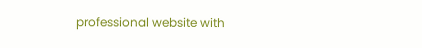professional website with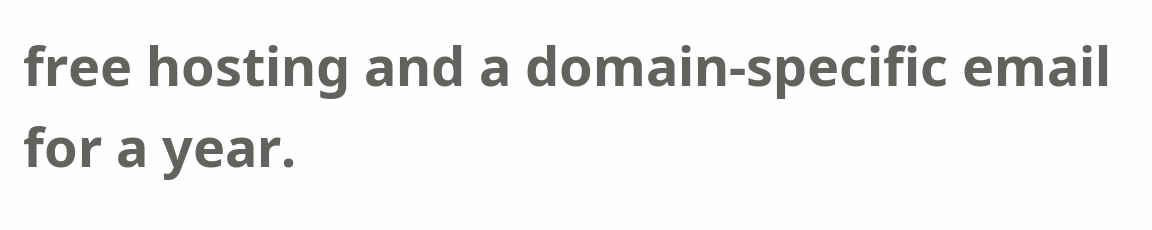free hosting and a domain-specific email for a year.